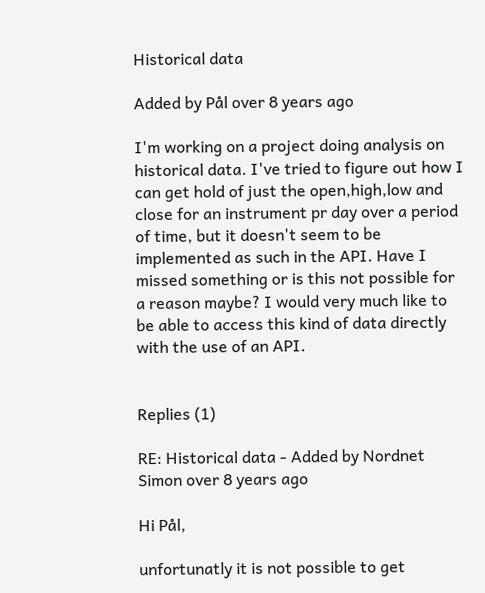Historical data

Added by Pål over 8 years ago

I'm working on a project doing analysis on historical data. I've tried to figure out how I can get hold of just the open,high,low and close for an instrument pr day over a period of time, but it doesn't seem to be implemented as such in the API. Have I missed something or is this not possible for a reason maybe? I would very much like to be able to access this kind of data directly with the use of an API.


Replies (1)

RE: Historical data - Added by Nordnet Simon over 8 years ago

Hi Pål,

unfortunatly it is not possible to get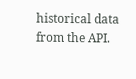historical data from the API.